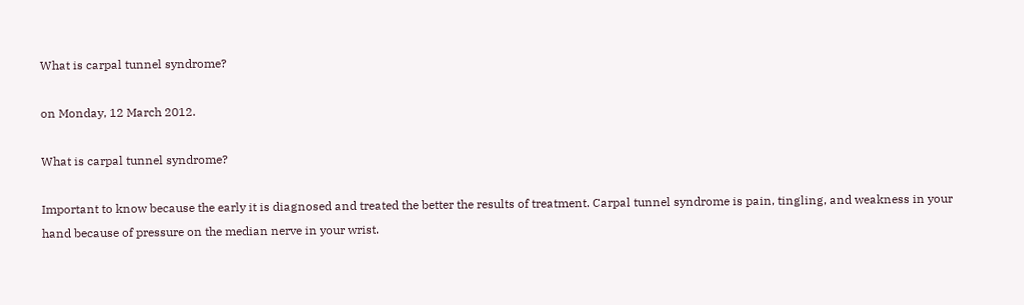What is carpal tunnel syndrome?

on Monday, 12 March 2012.

What is carpal tunnel syndrome?

Important to know because the early it is diagnosed and treated the better the results of treatment. Carpal tunnel syndrome is pain, tingling, and weakness in your hand because of pressure on the median nerve in your wrist.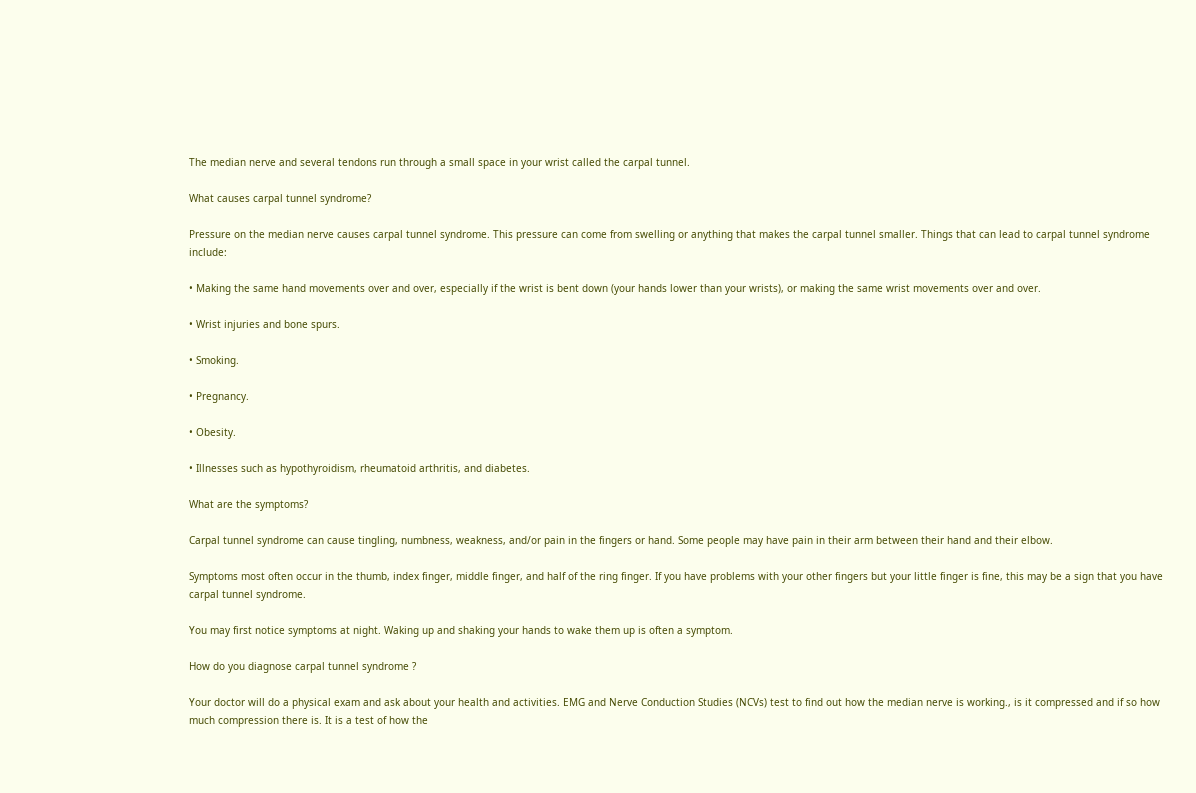The median nerve and several tendons run through a small space in your wrist called the carpal tunnel.

What causes carpal tunnel syndrome?

Pressure on the median nerve causes carpal tunnel syndrome. This pressure can come from swelling or anything that makes the carpal tunnel smaller. Things that can lead to carpal tunnel syndrome include:

• Making the same hand movements over and over, especially if the wrist is bent down (your hands lower than your wrists), or making the same wrist movements over and over.

• Wrist injuries and bone spurs.

• Smoking.

• Pregnancy.

• Obesity.

• Illnesses such as hypothyroidism, rheumatoid arthritis, and diabetes.

What are the symptoms?

Carpal tunnel syndrome can cause tingling, numbness, weakness, and/or pain in the fingers or hand. Some people may have pain in their arm between their hand and their elbow.

Symptoms most often occur in the thumb, index finger, middle finger, and half of the ring finger. If you have problems with your other fingers but your little finger is fine, this may be a sign that you have carpal tunnel syndrome.

You may first notice symptoms at night. Waking up and shaking your hands to wake them up is often a symptom.

How do you diagnose carpal tunnel syndrome ?

Your doctor will do a physical exam and ask about your health and activities. EMG and Nerve Conduction Studies (NCVs) test to find out how the median nerve is working., is it compressed and if so how much compression there is. It is a test of how the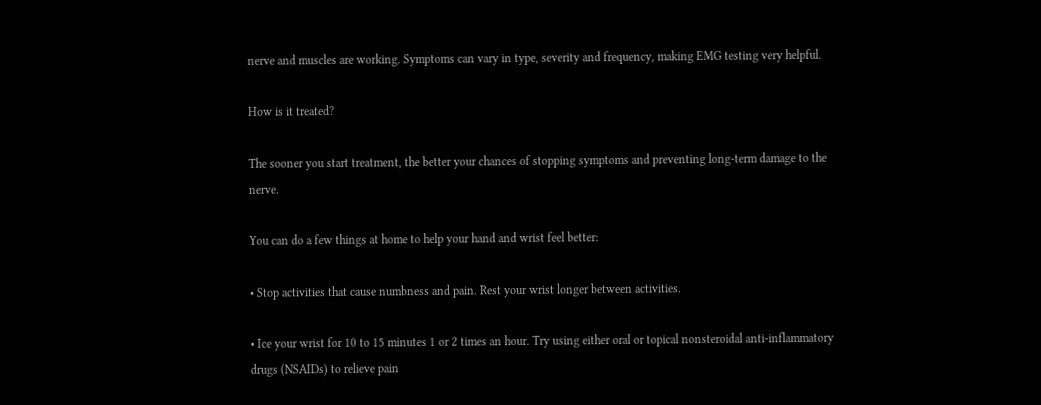nerve and muscles are working. Symptoms can vary in type, severity and frequency, making EMG testing very helpful.

How is it treated?

The sooner you start treatment, the better your chances of stopping symptoms and preventing long-term damage to the nerve.

You can do a few things at home to help your hand and wrist feel better:

• Stop activities that cause numbness and pain. Rest your wrist longer between activities.

• Ice your wrist for 10 to 15 minutes 1 or 2 times an hour. Try using either oral or topical nonsteroidal anti-inflammatory drugs (NSAIDs) to relieve pain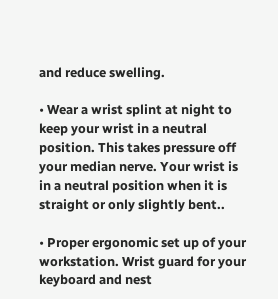and reduce swelling.

• Wear a wrist splint at night to keep your wrist in a neutral position. This takes pressure off your median nerve. Your wrist is in a neutral position when it is straight or only slightly bent..

• Proper ergonomic set up of your workstation. Wrist guard for your keyboard and nest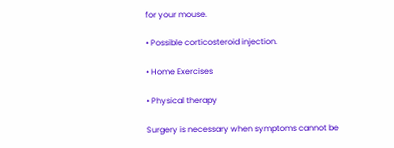for your mouse.

• Possible corticosteroid injection.

• Home Exercises

• Physical therapy

Surgery is necessary when symptoms cannot be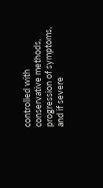controlled with conservative methods, progression of symptoms, and if severe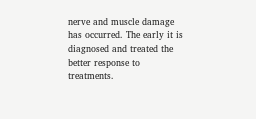nerve and muscle damage has occurred. The early it is diagnosed and treated the better response to treatments.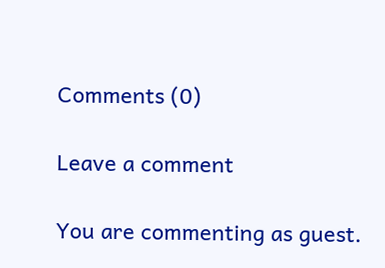Comments (0)

Leave a comment

You are commenting as guest.